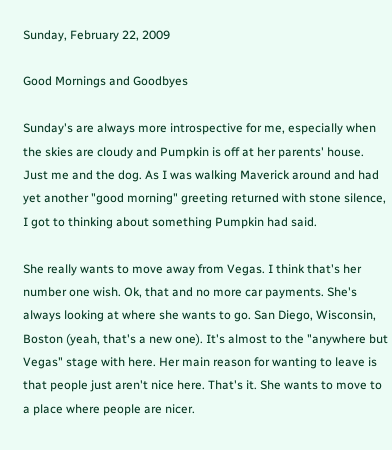Sunday, February 22, 2009

Good Mornings and Goodbyes

Sunday's are always more introspective for me, especially when the skies are cloudy and Pumpkin is off at her parents' house. Just me and the dog. As I was walking Maverick around and had yet another "good morning" greeting returned with stone silence, I got to thinking about something Pumpkin had said.

She really wants to move away from Vegas. I think that's her number one wish. Ok, that and no more car payments. She's always looking at where she wants to go. San Diego, Wisconsin, Boston (yeah, that's a new one). It's almost to the "anywhere but Vegas" stage with here. Her main reason for wanting to leave is that people just aren't nice here. That's it. She wants to move to a place where people are nicer.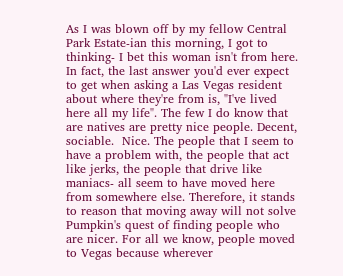As I was blown off by my fellow Central Park Estate-ian this morning, I got to thinking- I bet this woman isn't from here. In fact, the last answer you'd ever expect to get when asking a Las Vegas resident about where they're from is, "I've lived here all my life". The few I do know that are natives are pretty nice people. Decent, sociable.  Nice. The people that I seem to have a problem with, the people that act like jerks, the people that drive like maniacs- all seem to have moved here from somewhere else. Therefore, it stands to reason that moving away will not solve Pumpkin's quest of finding people who are nicer. For all we know, people moved to Vegas because wherever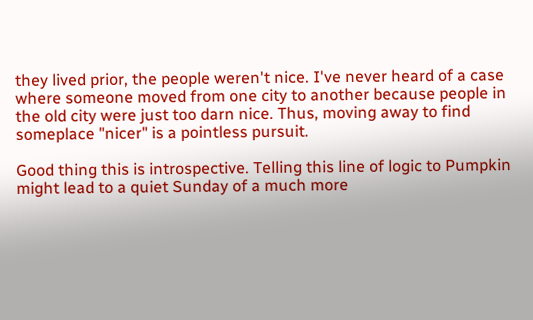they lived prior, the people weren't nice. I've never heard of a case where someone moved from one city to another because people in the old city were just too darn nice. Thus, moving away to find someplace "nicer" is a pointless pursuit.

Good thing this is introspective. Telling this line of logic to Pumpkin might lead to a quiet Sunday of a much more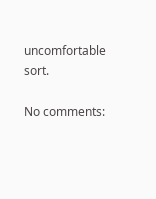uncomfortable sort.

No comments: